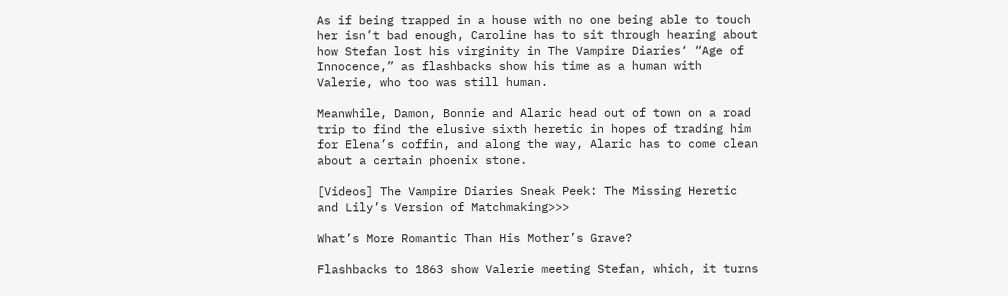As if being trapped in a house with no one being able to touch her isn’t bad enough, Caroline has to sit through hearing about how Stefan lost his virginity in The Vampire Diaries‘ “Age of Innocence,” as flashbacks show his time as a human with Valerie, who too was still human.

Meanwhile, Damon, Bonnie and Alaric head out of town on a road trip to find the elusive sixth heretic in hopes of trading him for Elena’s coffin, and along the way, Alaric has to come clean about a certain phoenix stone.

[Videos] The Vampire Diaries Sneak Peek: The Missing Heretic and Lily’s Version of Matchmaking>>>

What’s More Romantic Than His Mother’s Grave?

Flashbacks to 1863 show Valerie meeting Stefan, which, it turns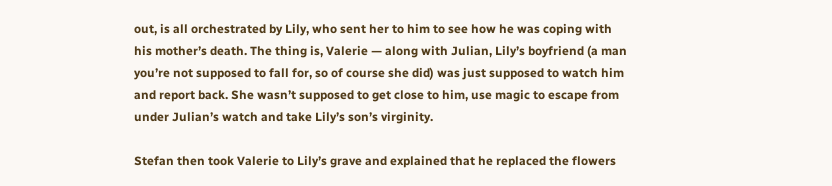out, is all orchestrated by Lily, who sent her to him to see how he was coping with his mother’s death. The thing is, Valerie — along with Julian, Lily’s boyfriend (a man you’re not supposed to fall for, so of course she did) was just supposed to watch him and report back. She wasn’t supposed to get close to him, use magic to escape from under Julian’s watch and take Lily’s son’s virginity.

Stefan then took Valerie to Lily’s grave and explained that he replaced the flowers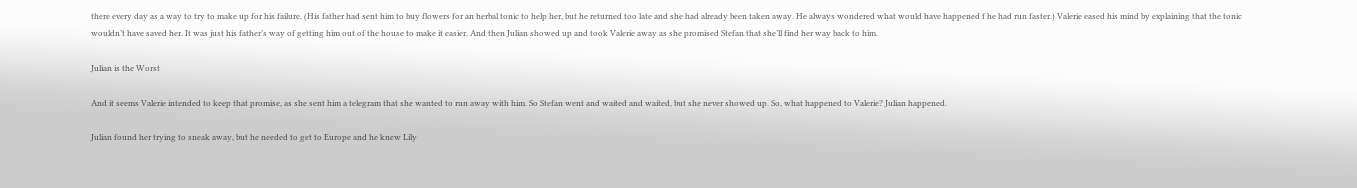there every day as a way to try to make up for his failure. (His father had sent him to buy flowers for an herbal tonic to help her, but he returned too late and she had already been taken away. He always wondered what would have happened f he had run faster.) Valerie eased his mind by explaining that the tonic wouldn’t have saved her. It was just his father’s way of getting him out of the house to make it easier. And then Julian showed up and took Valerie away as she promised Stefan that she’ll find her way back to him.

Julian is the Worst

And it seems Valerie intended to keep that promise, as she sent him a telegram that she wanted to run away with him. So Stefan went and waited and waited, but she never showed up. So, what happened to Valerie? Julian happened.

Julian found her trying to sneak away, but he needed to get to Europe and he knew Lily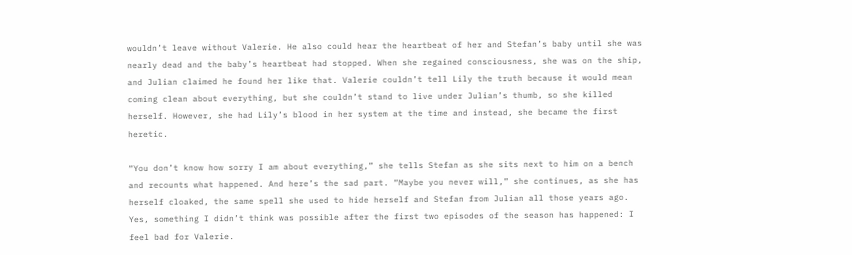wouldn’t leave without Valerie. He also could hear the heartbeat of her and Stefan’s baby until she was nearly dead and the baby’s heartbeat had stopped. When she regained consciousness, she was on the ship, and Julian claimed he found her like that. Valerie couldn’t tell Lily the truth because it would mean coming clean about everything, but she couldn’t stand to live under Julian’s thumb, so she killed herself. However, she had Lily’s blood in her system at the time and instead, she became the first heretic.

“You don’t know how sorry I am about everything,” she tells Stefan as she sits next to him on a bench and recounts what happened. And here’s the sad part. “Maybe you never will,” she continues, as she has herself cloaked, the same spell she used to hide herself and Stefan from Julian all those years ago. Yes, something I didn’t think was possible after the first two episodes of the season has happened: I feel bad for Valerie.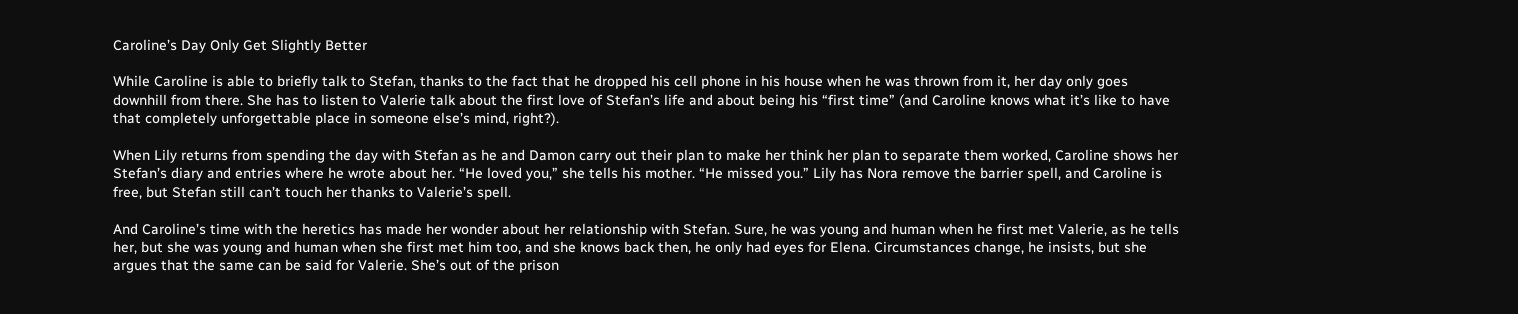Caroline’s Day Only Get Slightly Better

While Caroline is able to briefly talk to Stefan, thanks to the fact that he dropped his cell phone in his house when he was thrown from it, her day only goes downhill from there. She has to listen to Valerie talk about the first love of Stefan’s life and about being his “first time” (and Caroline knows what it’s like to have that completely unforgettable place in someone else’s mind, right?).

When Lily returns from spending the day with Stefan as he and Damon carry out their plan to make her think her plan to separate them worked, Caroline shows her Stefan’s diary and entries where he wrote about her. “He loved you,” she tells his mother. “He missed you.” Lily has Nora remove the barrier spell, and Caroline is free, but Stefan still can’t touch her thanks to Valerie’s spell.

And Caroline’s time with the heretics has made her wonder about her relationship with Stefan. Sure, he was young and human when he first met Valerie, as he tells her, but she was young and human when she first met him too, and she knows back then, he only had eyes for Elena. Circumstances change, he insists, but she argues that the same can be said for Valerie. She’s out of the prison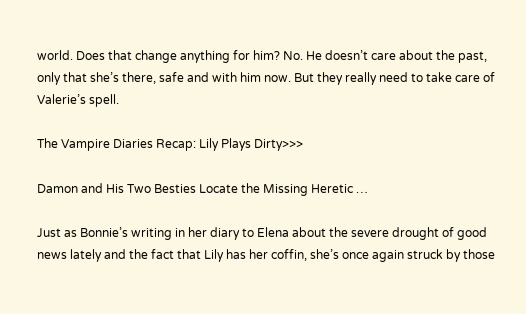world. Does that change anything for him? No. He doesn’t care about the past, only that she’s there, safe and with him now. But they really need to take care of Valerie’s spell.

The Vampire Diaries Recap: Lily Plays Dirty>>>

Damon and His Two Besties Locate the Missing Heretic …

Just as Bonnie’s writing in her diary to Elena about the severe drought of good news lately and the fact that Lily has her coffin, she’s once again struck by those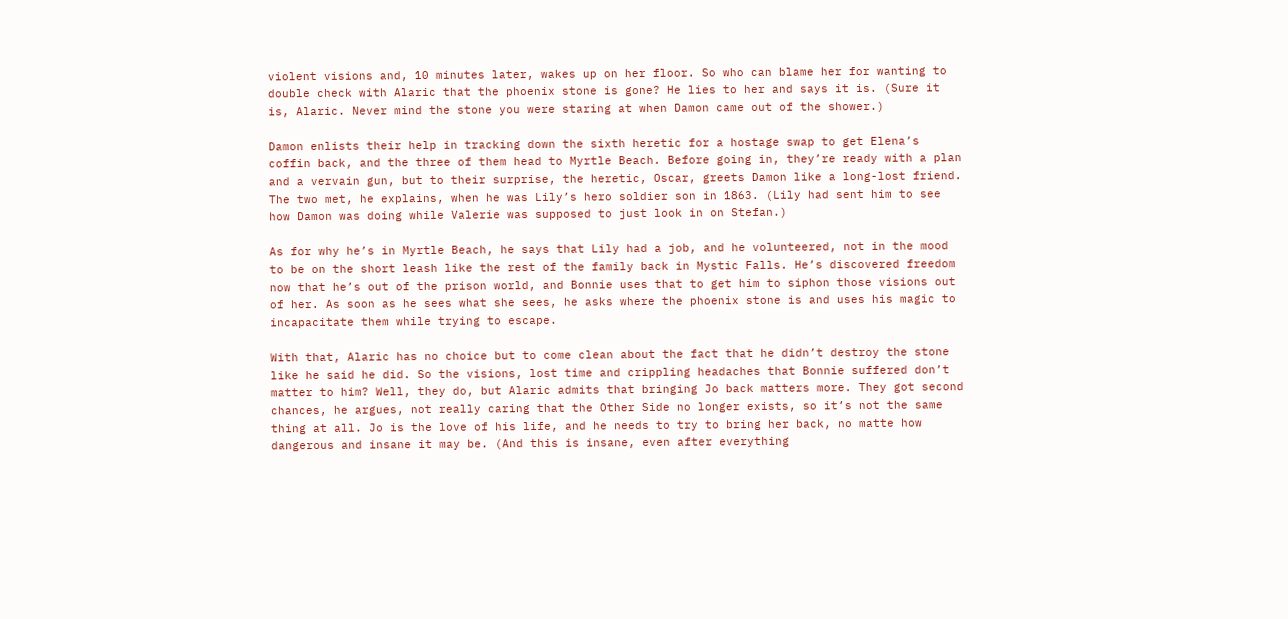violent visions and, 10 minutes later, wakes up on her floor. So who can blame her for wanting to double check with Alaric that the phoenix stone is gone? He lies to her and says it is. (Sure it is, Alaric. Never mind the stone you were staring at when Damon came out of the shower.)

Damon enlists their help in tracking down the sixth heretic for a hostage swap to get Elena’s coffin back, and the three of them head to Myrtle Beach. Before going in, they’re ready with a plan and a vervain gun, but to their surprise, the heretic, Oscar, greets Damon like a long-lost friend. The two met, he explains, when he was Lily’s hero soldier son in 1863. (Lily had sent him to see how Damon was doing while Valerie was supposed to just look in on Stefan.)

As for why he’s in Myrtle Beach, he says that Lily had a job, and he volunteered, not in the mood to be on the short leash like the rest of the family back in Mystic Falls. He’s discovered freedom now that he’s out of the prison world, and Bonnie uses that to get him to siphon those visions out of her. As soon as he sees what she sees, he asks where the phoenix stone is and uses his magic to incapacitate them while trying to escape.

With that, Alaric has no choice but to come clean about the fact that he didn’t destroy the stone like he said he did. So the visions, lost time and crippling headaches that Bonnie suffered don’t matter to him? Well, they do, but Alaric admits that bringing Jo back matters more. They got second chances, he argues, not really caring that the Other Side no longer exists, so it’s not the same thing at all. Jo is the love of his life, and he needs to try to bring her back, no matte how dangerous and insane it may be. (And this is insane, even after everything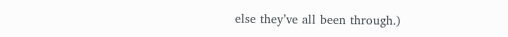else they’ve all been through.)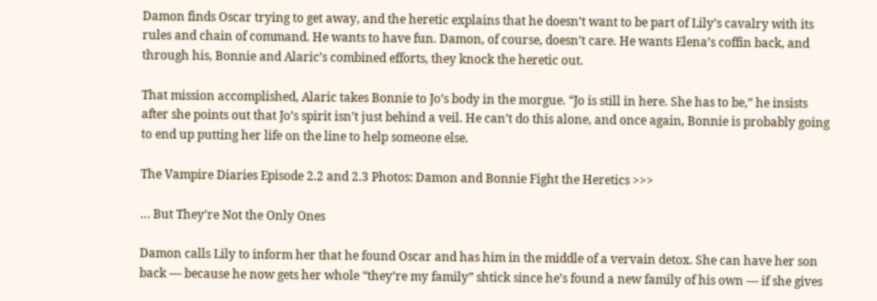Damon finds Oscar trying to get away, and the heretic explains that he doesn’t want to be part of Lily’s cavalry with its rules and chain of command. He wants to have fun. Damon, of course, doesn’t care. He wants Elena’s coffin back, and through his, Bonnie and Alaric’s combined efforts, they knock the heretic out.

That mission accomplished, Alaric takes Bonnie to Jo’s body in the morgue. “Jo is still in here. She has to be,” he insists after she points out that Jo’s spirit isn’t just behind a veil. He can’t do this alone, and once again, Bonnie is probably going to end up putting her life on the line to help someone else.

The Vampire Diaries Episode 2.2 and 2.3 Photos: Damon and Bonnie Fight the Heretics >>>

… But They’re Not the Only Ones

Damon calls Lily to inform her that he found Oscar and has him in the middle of a vervain detox. She can have her son back — because he now gets her whole “they’re my family” shtick since he’s found a new family of his own — if she gives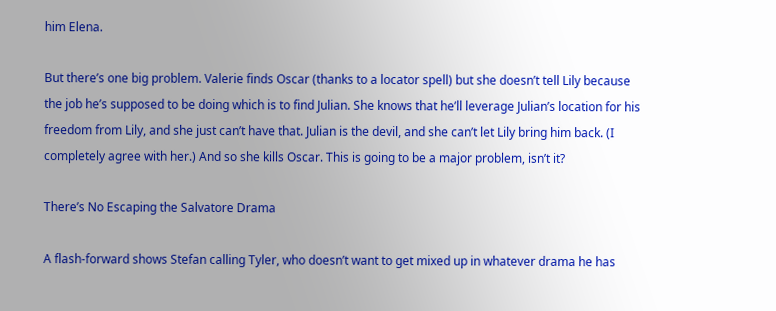him Elena.

But there’s one big problem. Valerie finds Oscar (thanks to a locator spell) but she doesn’t tell Lily because the job he’s supposed to be doing which is to find Julian. She knows that he’ll leverage Julian’s location for his freedom from Lily, and she just can’t have that. Julian is the devil, and she can’t let Lily bring him back. (I completely agree with her.) And so she kills Oscar. This is going to be a major problem, isn’t it?

There’s No Escaping the Salvatore Drama

A flash-forward shows Stefan calling Tyler, who doesn’t want to get mixed up in whatever drama he has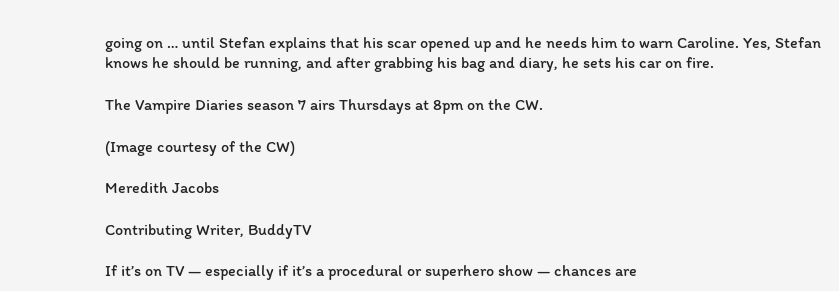going on … until Stefan explains that his scar opened up and he needs him to warn Caroline. Yes, Stefan knows he should be running, and after grabbing his bag and diary, he sets his car on fire.

The Vampire Diaries season 7 airs Thursdays at 8pm on the CW.

(Image courtesy of the CW)

Meredith Jacobs

Contributing Writer, BuddyTV

If it’s on TV — especially if it’s a procedural or superhero show — chances are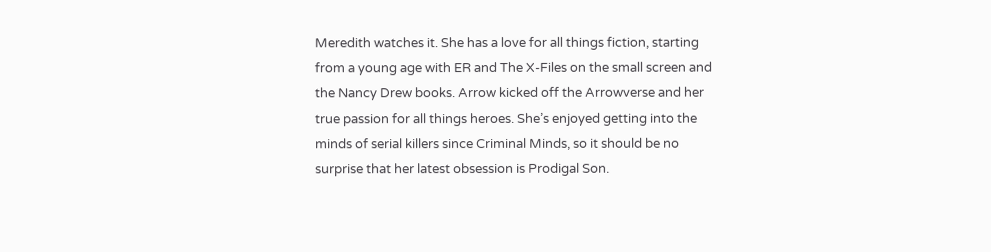Meredith watches it. She has a love for all things fiction, starting from a young age with ER and The X-Files on the small screen and the Nancy Drew books. Arrow kicked off the Arrowverse and her true passion for all things heroes. She’s enjoyed getting into the minds of serial killers since Criminal Minds, so it should be no surprise that her latest obsession is Prodigal Son.